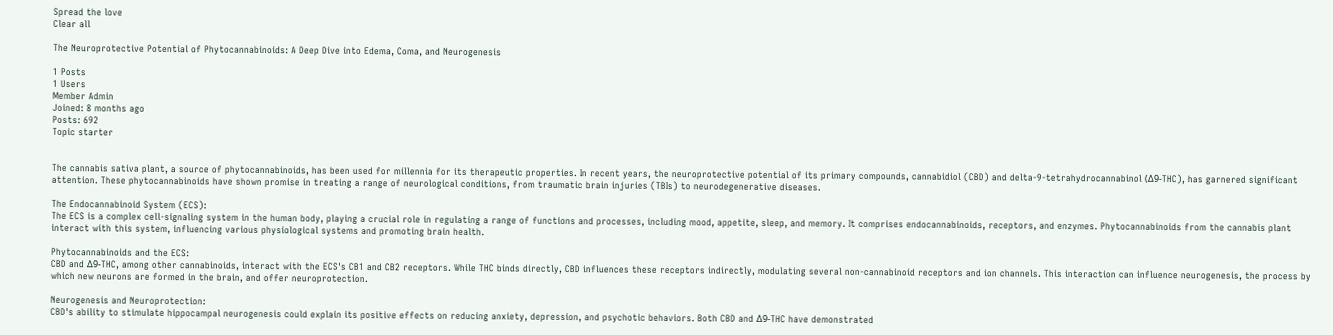Spread the love
Clear all

The Neuroprotective Potential of Phytocannabinoids: A Deep Dive into Edema, Coma, and Neurogenesis

1 Posts
1 Users
Member Admin
Joined: 8 months ago
Posts: 692
Topic starter


The cannabis sativa plant, a source of phytocannabinoids, has been used for millennia for its therapeutic properties. In recent years, the neuroprotective potential of its primary compounds, cannabidiol (CBD) and delta-9-tetrahydrocannabinol (Δ9-THC), has garnered significant attention. These phytocannabinoids have shown promise in treating a range of neurological conditions, from traumatic brain injuries (TBIs) to neurodegenerative diseases.

The Endocannabinoid System (ECS):
The ECS is a complex cell-signaling system in the human body, playing a crucial role in regulating a range of functions and processes, including mood, appetite, sleep, and memory. It comprises endocannabinoids, receptors, and enzymes. Phytocannabinoids from the cannabis plant interact with this system, influencing various physiological systems and promoting brain health.

Phytocannabinoids and the ECS:
CBD and Δ9-THC, among other cannabinoids, interact with the ECS's CB1 and CB2 receptors. While THC binds directly, CBD influences these receptors indirectly, modulating several non-cannabinoid receptors and ion channels. This interaction can influence neurogenesis, the process by which new neurons are formed in the brain, and offer neuroprotection.

Neurogenesis and Neuroprotection:
CBD's ability to stimulate hippocampal neurogenesis could explain its positive effects on reducing anxiety, depression, and psychotic behaviors. Both CBD and Δ9-THC have demonstrated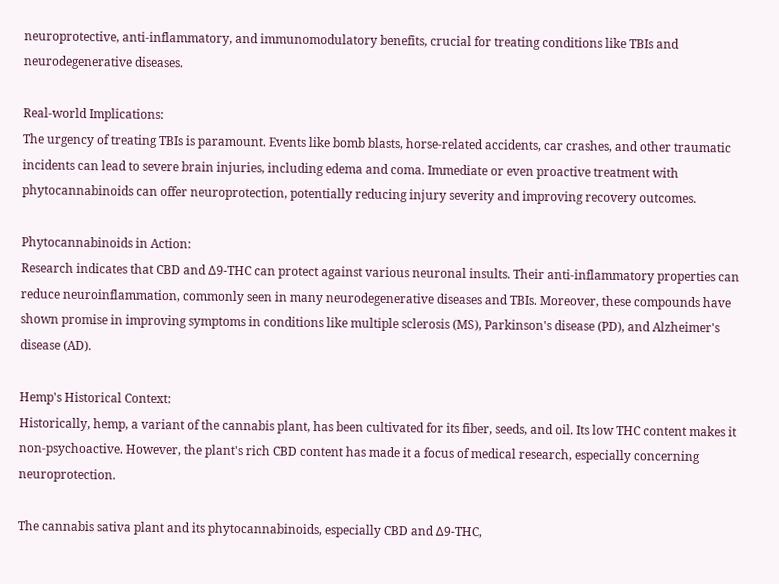neuroprotective, anti-inflammatory, and immunomodulatory benefits, crucial for treating conditions like TBIs and neurodegenerative diseases.

Real-world Implications:
The urgency of treating TBIs is paramount. Events like bomb blasts, horse-related accidents, car crashes, and other traumatic incidents can lead to severe brain injuries, including edema and coma. Immediate or even proactive treatment with phytocannabinoids can offer neuroprotection, potentially reducing injury severity and improving recovery outcomes.

Phytocannabinoids in Action:
Research indicates that CBD and Δ9-THC can protect against various neuronal insults. Their anti-inflammatory properties can reduce neuroinflammation, commonly seen in many neurodegenerative diseases and TBIs. Moreover, these compounds have shown promise in improving symptoms in conditions like multiple sclerosis (MS), Parkinson's disease (PD), and Alzheimer's disease (AD).

Hemp's Historical Context:
Historically, hemp, a variant of the cannabis plant, has been cultivated for its fiber, seeds, and oil. Its low THC content makes it non-psychoactive. However, the plant's rich CBD content has made it a focus of medical research, especially concerning neuroprotection.

The cannabis sativa plant and its phytocannabinoids, especially CBD and Δ9-THC,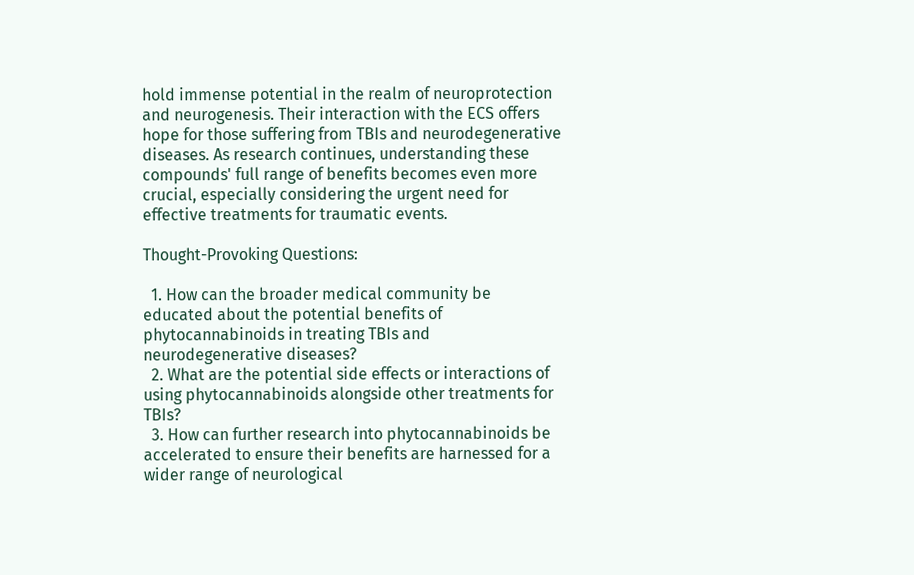hold immense potential in the realm of neuroprotection and neurogenesis. Their interaction with the ECS offers hope for those suffering from TBIs and neurodegenerative diseases. As research continues, understanding these compounds' full range of benefits becomes even more crucial, especially considering the urgent need for effective treatments for traumatic events.

Thought-Provoking Questions:

  1. How can the broader medical community be educated about the potential benefits of phytocannabinoids in treating TBIs and neurodegenerative diseases?
  2. What are the potential side effects or interactions of using phytocannabinoids alongside other treatments for TBIs?
  3. How can further research into phytocannabinoids be accelerated to ensure their benefits are harnessed for a wider range of neurological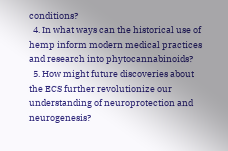conditions?
  4. In what ways can the historical use of hemp inform modern medical practices and research into phytocannabinoids?
  5. How might future discoveries about the ECS further revolutionize our understanding of neuroprotection and neurogenesis?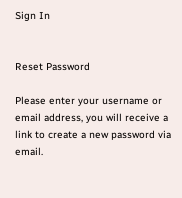Sign In


Reset Password

Please enter your username or email address, you will receive a link to create a new password via email.